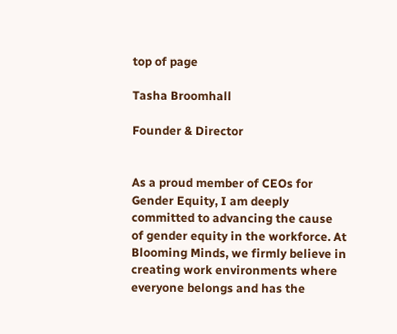top of page

Tasha Broomhall

Founder & Director


As a proud member of CEOs for Gender Equity, I am deeply committed to advancing the cause of gender equity in the workforce. At Blooming Minds, we firmly believe in creating work environments where everyone belongs and has the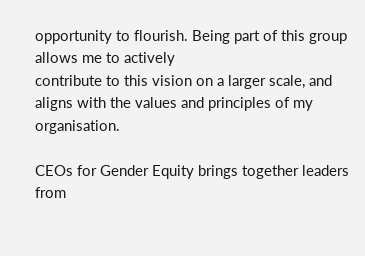opportunity to flourish. Being part of this group allows me to actively
contribute to this vision on a larger scale, and aligns with the values and principles of my organisation.

CEOs for Gender Equity brings together leaders from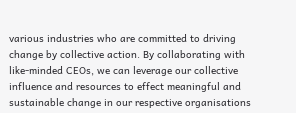various industries who are committed to driving change by collective action. By collaborating with like-minded CEOs, we can leverage our collective influence and resources to effect meaningful and sustainable change in our respective organisations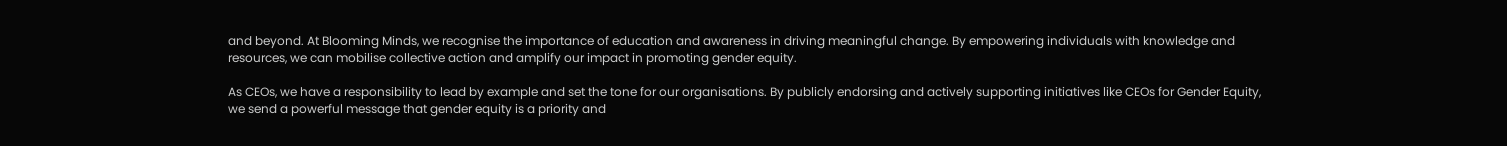and beyond. At Blooming Minds, we recognise the importance of education and awareness in driving meaningful change. By empowering individuals with knowledge and resources, we can mobilise collective action and amplify our impact in promoting gender equity.

As CEOs, we have a responsibility to lead by example and set the tone for our organisations. By publicly endorsing and actively supporting initiatives like CEOs for Gender Equity, we send a powerful message that gender equity is a priority and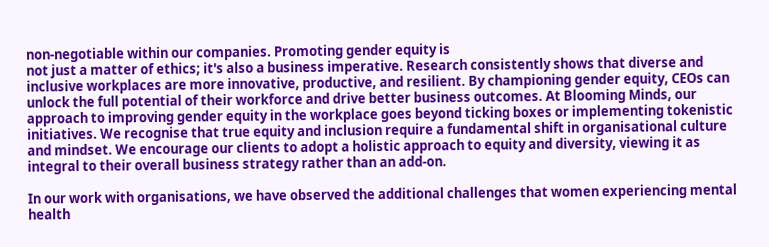non-negotiable within our companies. Promoting gender equity is
not just a matter of ethics; it's also a business imperative. Research consistently shows that diverse and inclusive workplaces are more innovative, productive, and resilient. By championing gender equity, CEOs can unlock the full potential of their workforce and drive better business outcomes. At Blooming Minds, our approach to improving gender equity in the workplace goes beyond ticking boxes or implementing tokenistic initiatives. We recognise that true equity and inclusion require a fundamental shift in organisational culture and mindset. We encourage our clients to adopt a holistic approach to equity and diversity, viewing it as integral to their overall business strategy rather than an add-on.

In our work with organisations, we have observed the additional challenges that women experiencing mental health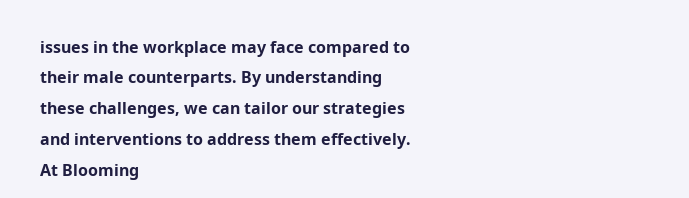issues in the workplace may face compared to their male counterparts. By understanding these challenges, we can tailor our strategies and interventions to address them effectively. At Blooming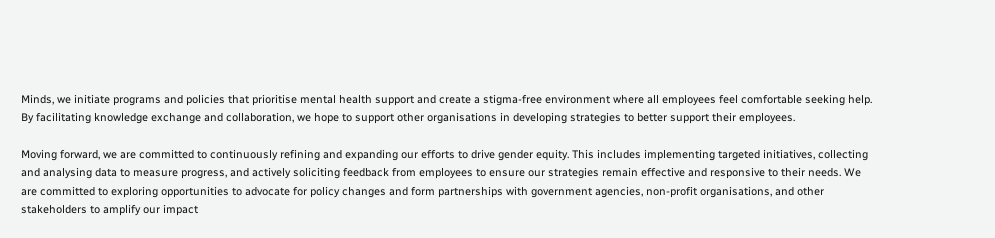Minds, we initiate programs and policies that prioritise mental health support and create a stigma-free environment where all employees feel comfortable seeking help. By facilitating knowledge exchange and collaboration, we hope to support other organisations in developing strategies to better support their employees.

Moving forward, we are committed to continuously refining and expanding our efforts to drive gender equity. This includes implementing targeted initiatives, collecting and analysing data to measure progress, and actively soliciting feedback from employees to ensure our strategies remain effective and responsive to their needs. We are committed to exploring opportunities to advocate for policy changes and form partnerships with government agencies, non-profit organisations, and other stakeholders to amplify our impact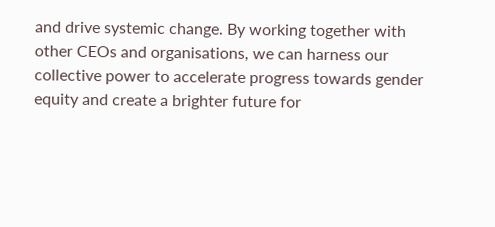and drive systemic change. By working together with other CEOs and organisations, we can harness our collective power to accelerate progress towards gender equity and create a brighter future for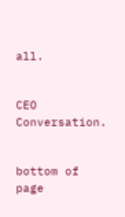all.


CEO Conversation.


bottom of page